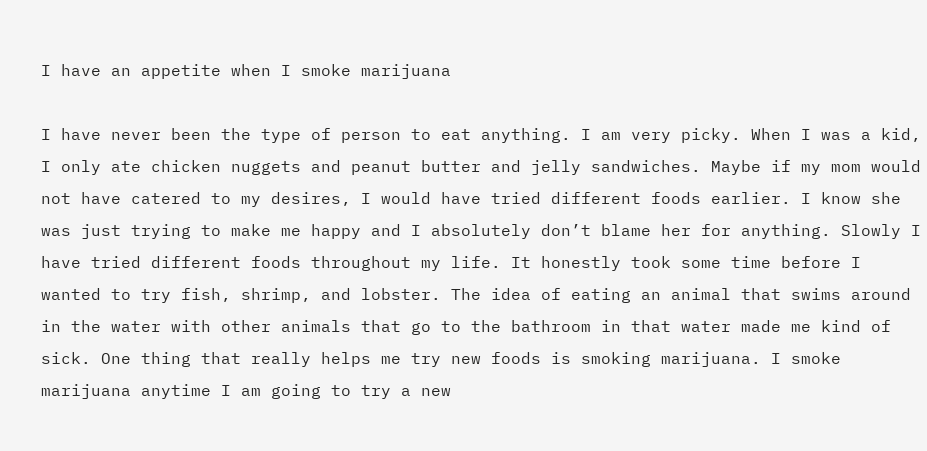I have an appetite when I smoke marijuana

I have never been the type of person to eat anything. I am very picky. When I was a kid, I only ate chicken nuggets and peanut butter and jelly sandwiches. Maybe if my mom would not have catered to my desires, I would have tried different foods earlier. I know she was just trying to make me happy and I absolutely don’t blame her for anything. Slowly I have tried different foods throughout my life. It honestly took some time before I wanted to try fish, shrimp, and lobster. The idea of eating an animal that swims around in the water with other animals that go to the bathroom in that water made me kind of sick. One thing that really helps me try new foods is smoking marijuana. I smoke marijuana anytime I am going to try a new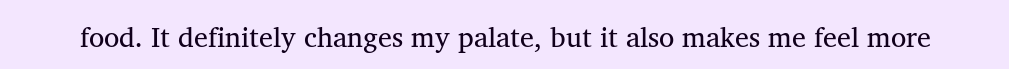food. It definitely changes my palate, but it also makes me feel more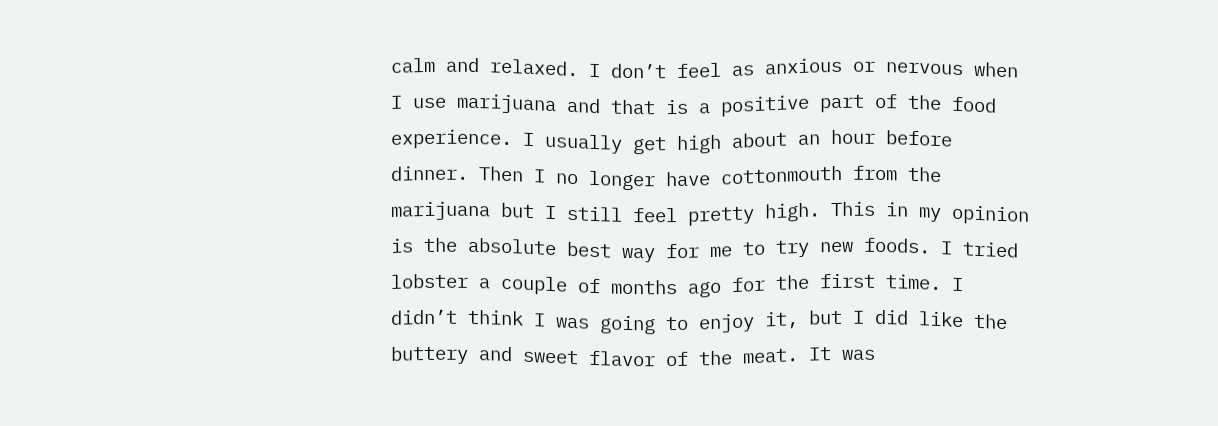calm and relaxed. I don’t feel as anxious or nervous when I use marijuana and that is a positive part of the food experience. I usually get high about an hour before dinner. Then I no longer have cottonmouth from the marijuana but I still feel pretty high. This in my opinion is the absolute best way for me to try new foods. I tried lobster a couple of months ago for the first time. I didn’t think I was going to enjoy it, but I did like the buttery and sweet flavor of the meat. It was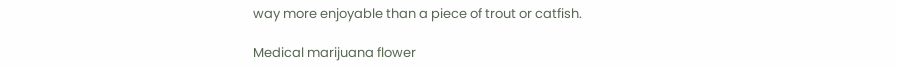way more enjoyable than a piece of trout or catfish.

Medical marijuana flower